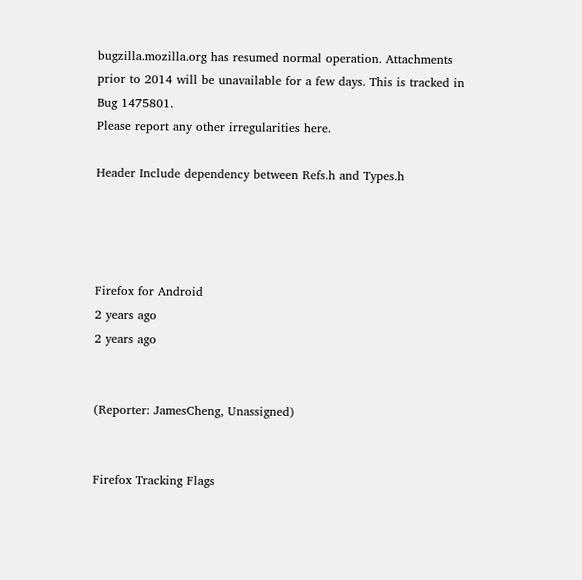bugzilla.mozilla.org has resumed normal operation. Attachments prior to 2014 will be unavailable for a few days. This is tracked in Bug 1475801.
Please report any other irregularities here.

Header Include dependency between Refs.h and Types.h




Firefox for Android
2 years ago
2 years ago


(Reporter: JamesCheng, Unassigned)


Firefox Tracking Flags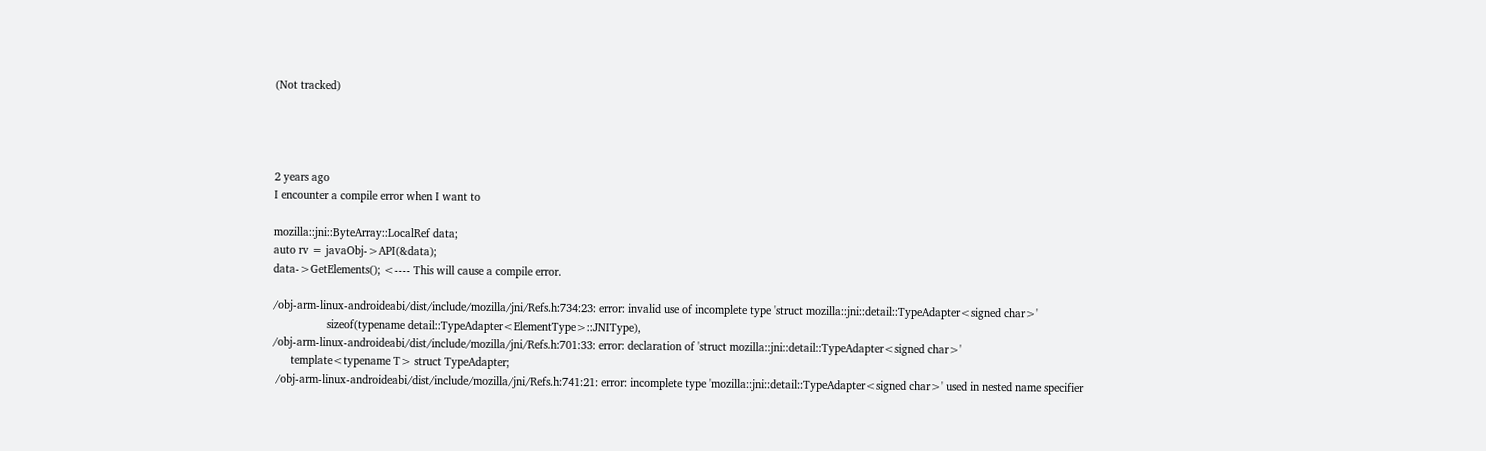(Not tracked)




2 years ago
I encounter a compile error when I want to

mozilla::jni::ByteArray::LocalRef data;
auto rv = javaObj->API(&data);
data->GetElements(); <---- This will cause a compile error.

/obj-arm-linux-androideabi/dist/include/mozilla/jni/Refs.h:734:23: error: invalid use of incomplete type 'struct mozilla::jni::detail::TypeAdapter<signed char>'
                  sizeof(typename detail::TypeAdapter<ElementType>::JNIType),
/obj-arm-linux-androideabi/dist/include/mozilla/jni/Refs.h:701:33: error: declaration of 'struct mozilla::jni::detail::TypeAdapter<signed char>'
      template<typename T> struct TypeAdapter;
 /obj-arm-linux-androideabi/dist/include/mozilla/jni/Refs.h:741:21: error: incomplete type 'mozilla::jni::detail::TypeAdapter<signed char>' used in nested name specifier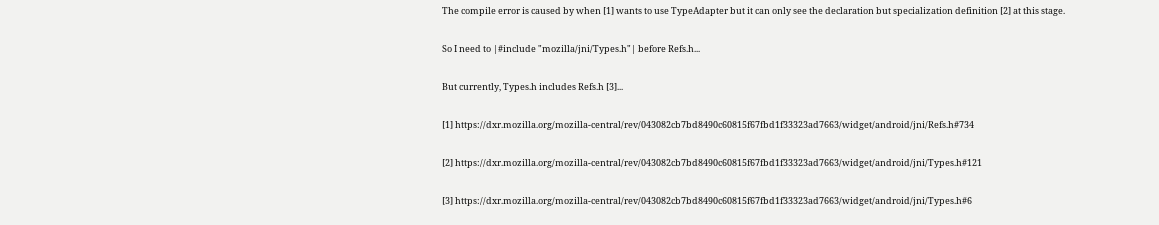The compile error is caused by when [1] wants to use TypeAdapter but it can only see the declaration but specialization definition [2] at this stage.

So I need to |#include "mozilla/jni/Types.h"| before Refs.h...

But currently, Types.h includes Refs.h [3]...

[1] https://dxr.mozilla.org/mozilla-central/rev/043082cb7bd8490c60815f67fbd1f33323ad7663/widget/android/jni/Refs.h#734

[2] https://dxr.mozilla.org/mozilla-central/rev/043082cb7bd8490c60815f67fbd1f33323ad7663/widget/android/jni/Types.h#121

[3] https://dxr.mozilla.org/mozilla-central/rev/043082cb7bd8490c60815f67fbd1f33323ad7663/widget/android/jni/Types.h#6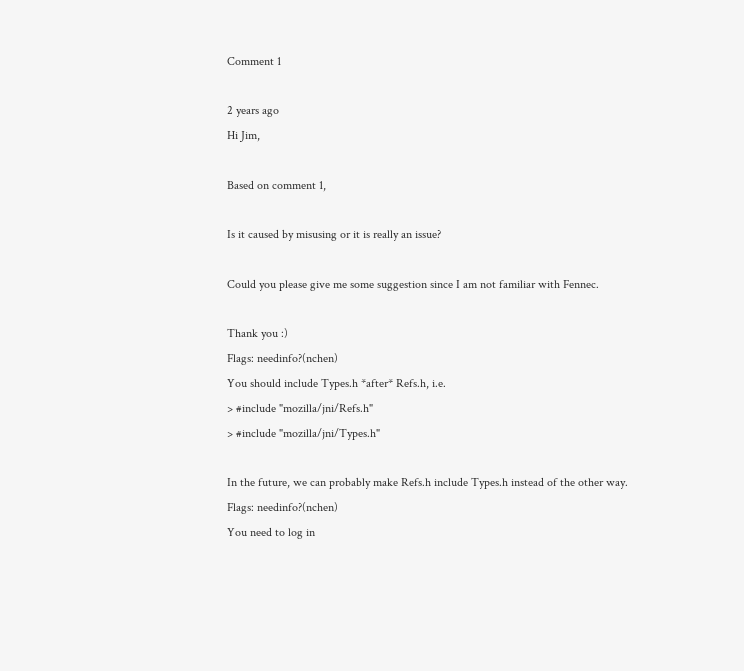Comment 1

2 years ago
Hi Jim,

Based on comment 1,

Is it caused by misusing or it is really an issue?

Could you please give me some suggestion since I am not familiar with Fennec.

Thank you :)
Flags: needinfo?(nchen)
You should include Types.h *after* Refs.h, i.e.
> #include "mozilla/jni/Refs.h"
> #include "mozilla/jni/Types.h"

In the future, we can probably make Refs.h include Types.h instead of the other way.
Flags: needinfo?(nchen)
You need to log in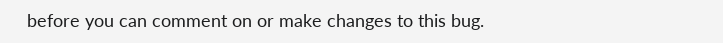before you can comment on or make changes to this bug.